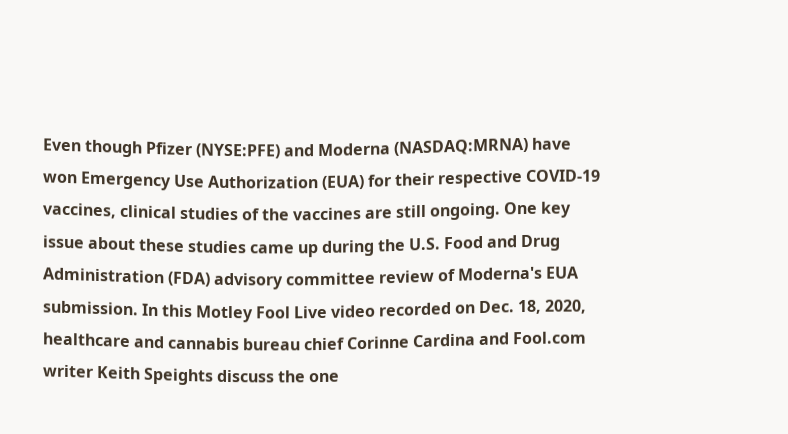Even though Pfizer (NYSE:PFE) and Moderna (NASDAQ:MRNA) have won Emergency Use Authorization (EUA) for their respective COVID-19 vaccines, clinical studies of the vaccines are still ongoing. One key issue about these studies came up during the U.S. Food and Drug Administration (FDA) advisory committee review of Moderna's EUA submission. In this Motley Fool Live video recorded on Dec. 18, 2020, healthcare and cannabis bureau chief Corinne Cardina and Fool.com writer Keith Speights discuss the one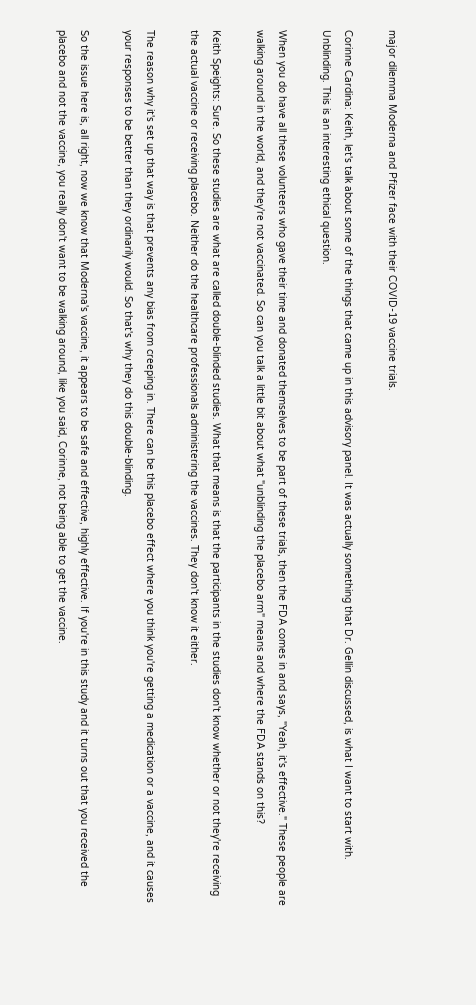major dilemma Moderna and Pfizer face with their COVID-19 vaccine trials.

Corinne Cardina: Keith, let's talk about some of the things that came up in this advisory panel. It was actually something that Dr. Gellin discussed, is what I want to start with. Unblinding. This is an interesting ethical question.

When you do have all these volunteers who gave their time and donated themselves to be part of these trials, then the FDA comes in and says, "Yeah, it's effective." These people are walking around in the world, and they're not vaccinated. So can you talk a little bit about what "unblinding the placebo arm" means and where the FDA stands on this?

Keith Speights: Sure. So these studies are what are called double-blinded studies. What that means is that the participants in the studies don't know whether or not they're receiving the actual vaccine or receiving placebo. Neither do the healthcare professionals administering the vaccines. They don't know it either.

The reason why it's set up that way is that prevents any bias from creeping in. There can be this placebo effect where you think you're getting a medication or a vaccine, and it causes your responses to be better than they ordinarily would. So that's why they do this double-blinding.

So the issue here is, all right, now we know that Moderna's vaccine, it appears to be safe and effective, highly effective. If you're in this study and it turns out that you received the placebo and not the vaccine, you really don't want to be walking around, like you said, Corinne, not being able to get the vaccine.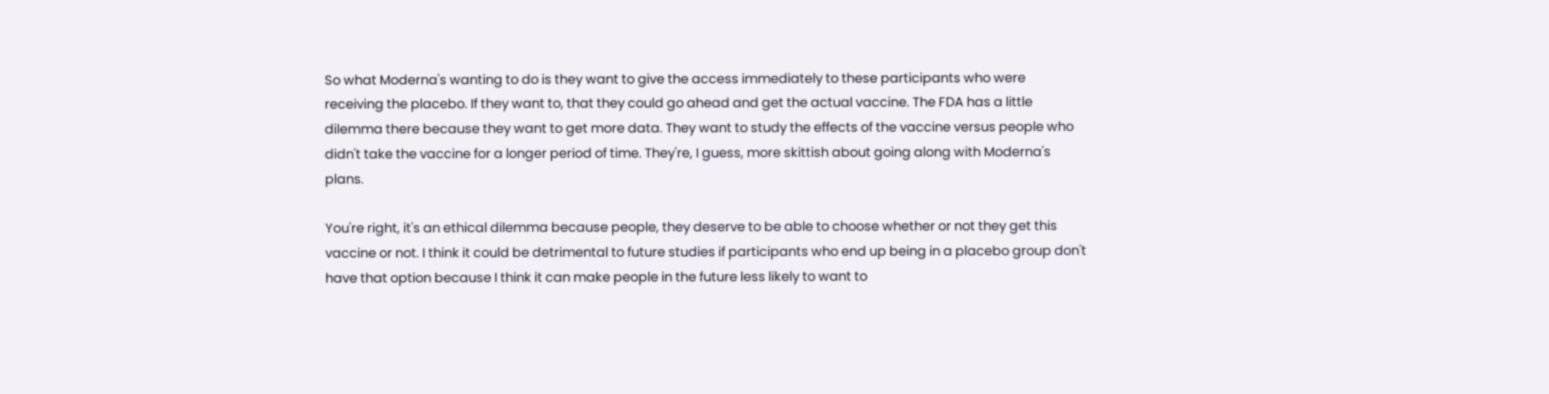So what Moderna's wanting to do is they want to give the access immediately to these participants who were receiving the placebo. If they want to, that they could go ahead and get the actual vaccine. The FDA has a little dilemma there because they want to get more data. They want to study the effects of the vaccine versus people who didn't take the vaccine for a longer period of time. They're, I guess, more skittish about going along with Moderna's plans.

You're right, it's an ethical dilemma because people, they deserve to be able to choose whether or not they get this vaccine or not. I think it could be detrimental to future studies if participants who end up being in a placebo group don't have that option because I think it can make people in the future less likely to want to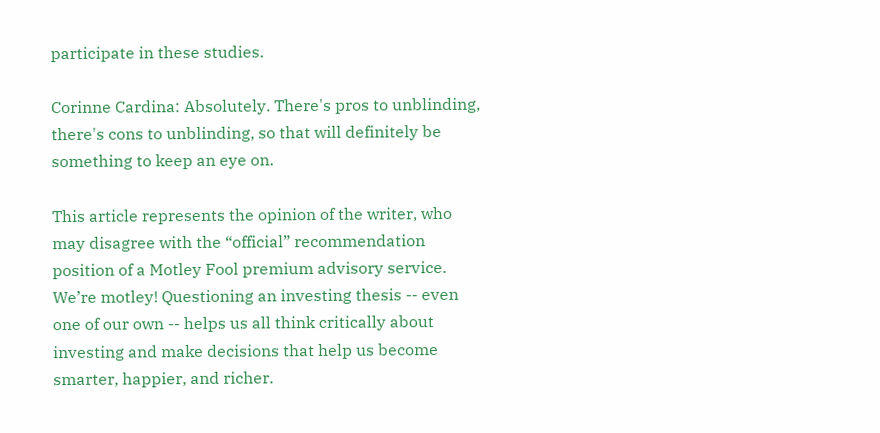participate in these studies.

Corinne Cardina: Absolutely. There's pros to unblinding, there's cons to unblinding, so that will definitely be something to keep an eye on.

This article represents the opinion of the writer, who may disagree with the “official” recommendation position of a Motley Fool premium advisory service. We’re motley! Questioning an investing thesis -- even one of our own -- helps us all think critically about investing and make decisions that help us become smarter, happier, and richer.